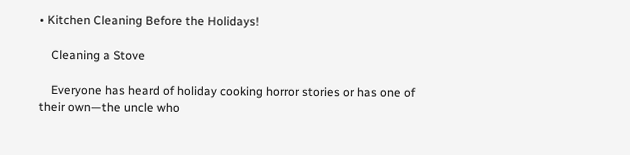• Kitchen Cleaning Before the Holidays!

    Cleaning a Stove

    Everyone has heard of holiday cooking horror stories or has one of their own—the uncle who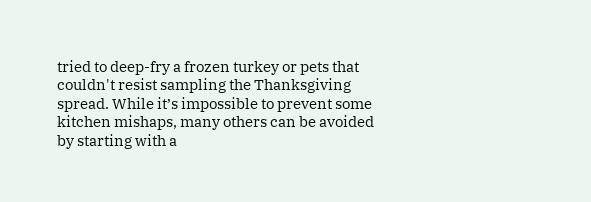tried to deep-fry a frozen turkey or pets that couldn't resist sampling the Thanksgiving spread. While it’s impossible to prevent some kitchen mishaps, many others can be avoided by starting with a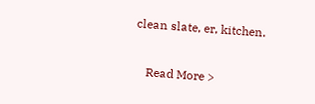clean slate, er, kitchen.

    Read More >